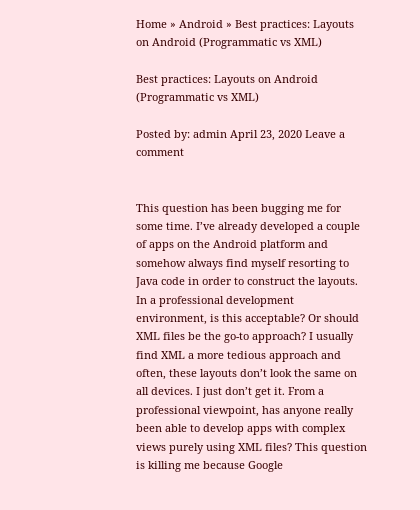Home » Android » Best practices: Layouts on Android (Programmatic vs XML)

Best practices: Layouts on Android (Programmatic vs XML)

Posted by: admin April 23, 2020 Leave a comment


This question has been bugging me for some time. I’ve already developed a couple of apps on the Android platform and somehow always find myself resorting to Java code in order to construct the layouts. In a professional development environment, is this acceptable? Or should XML files be the go-to approach? I usually find XML a more tedious approach and often, these layouts don’t look the same on all devices. I just don’t get it. From a professional viewpoint, has anyone really been able to develop apps with complex views purely using XML files? This question is killing me because Google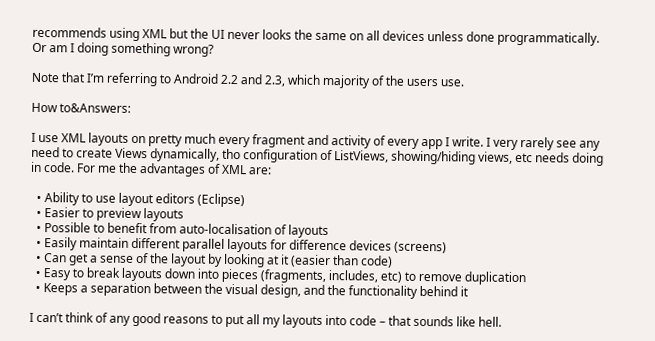recommends using XML but the UI never looks the same on all devices unless done programmatically. Or am I doing something wrong?

Note that I’m referring to Android 2.2 and 2.3, which majority of the users use.

How to&Answers:

I use XML layouts on pretty much every fragment and activity of every app I write. I very rarely see any need to create Views dynamically, tho configuration of ListViews, showing/hiding views, etc needs doing in code. For me the advantages of XML are:

  • Ability to use layout editors (Eclipse)
  • Easier to preview layouts
  • Possible to benefit from auto-localisation of layouts
  • Easily maintain different parallel layouts for difference devices (screens)
  • Can get a sense of the layout by looking at it (easier than code)
  • Easy to break layouts down into pieces (fragments, includes, etc) to remove duplication
  • Keeps a separation between the visual design, and the functionality behind it

I can’t think of any good reasons to put all my layouts into code – that sounds like hell.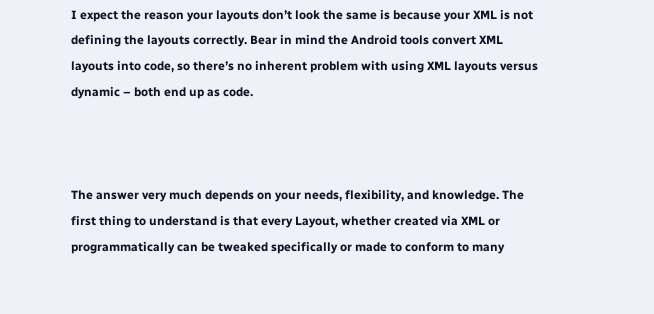I expect the reason your layouts don’t look the same is because your XML is not defining the layouts correctly. Bear in mind the Android tools convert XML layouts into code, so there’s no inherent problem with using XML layouts versus dynamic – both end up as code.



The answer very much depends on your needs, flexibility, and knowledge. The first thing to understand is that every Layout, whether created via XML or programmatically can be tweaked specifically or made to conform to many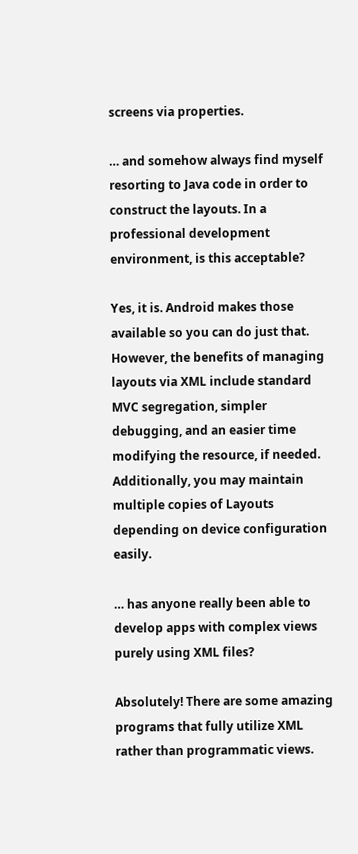screens via properties.

… and somehow always find myself resorting to Java code in order to construct the layouts. In a professional development environment, is this acceptable?

Yes, it is. Android makes those available so you can do just that. However, the benefits of managing layouts via XML include standard MVC segregation, simpler debugging, and an easier time modifying the resource, if needed. Additionally, you may maintain multiple copies of Layouts depending on device configuration easily.

… has anyone really been able to develop apps with complex views purely using XML files?

Absolutely! There are some amazing programs that fully utilize XML rather than programmatic views.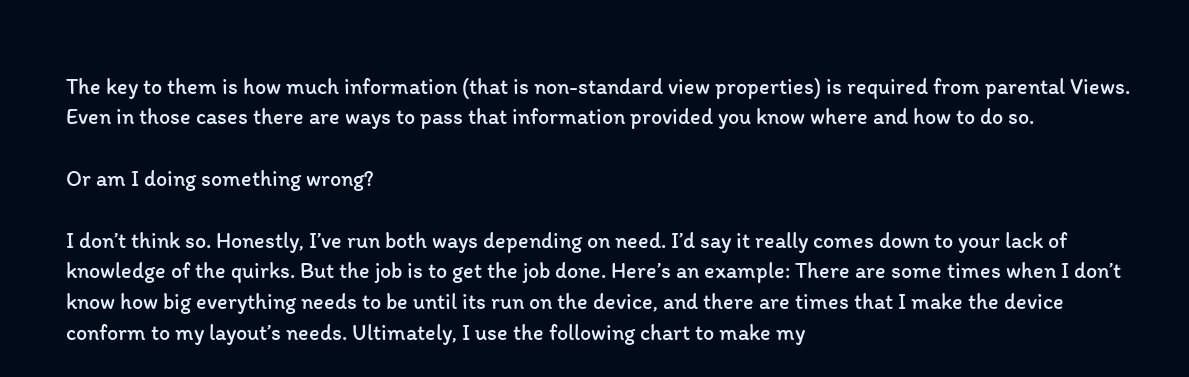The key to them is how much information (that is non-standard view properties) is required from parental Views. Even in those cases there are ways to pass that information provided you know where and how to do so.

Or am I doing something wrong?

I don’t think so. Honestly, I’ve run both ways depending on need. I’d say it really comes down to your lack of knowledge of the quirks. But the job is to get the job done. Here’s an example: There are some times when I don’t know how big everything needs to be until its run on the device, and there are times that I make the device conform to my layout’s needs. Ultimately, I use the following chart to make my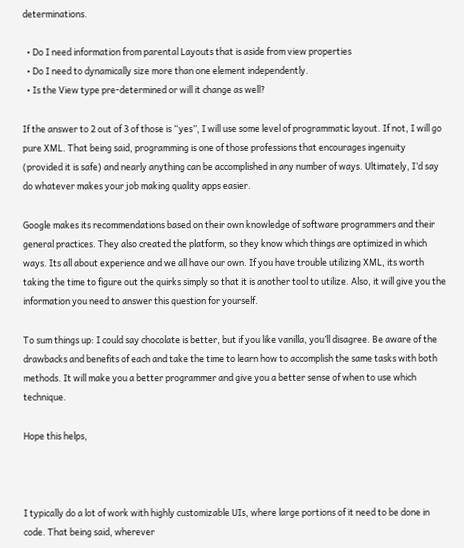determinations.

  • Do I need information from parental Layouts that is aside from view properties
  • Do I need to dynamically size more than one element independently.
  • Is the View type pre-determined or will it change as well?

If the answer to 2 out of 3 of those is “yes”, I will use some level of programmatic layout. If not, I will go pure XML. That being said, programming is one of those professions that encourages ingenuity (provided it is safe) and nearly anything can be accomplished in any number of ways. Ultimately, I’d say do whatever makes your job making quality apps easier.

Google makes its recommendations based on their own knowledge of software programmers and their general practices. They also created the platform, so they know which things are optimized in which ways. Its all about experience and we all have our own. If you have trouble utilizing XML, its worth taking the time to figure out the quirks simply so that it is another tool to utilize. Also, it will give you the information you need to answer this question for yourself.

To sum things up: I could say chocolate is better, but if you like vanilla, you’ll disagree. Be aware of the drawbacks and benefits of each and take the time to learn how to accomplish the same tasks with both methods. It will make you a better programmer and give you a better sense of when to use which technique.

Hope this helps,



I typically do a lot of work with highly customizable UIs, where large portions of it need to be done in code. That being said, wherever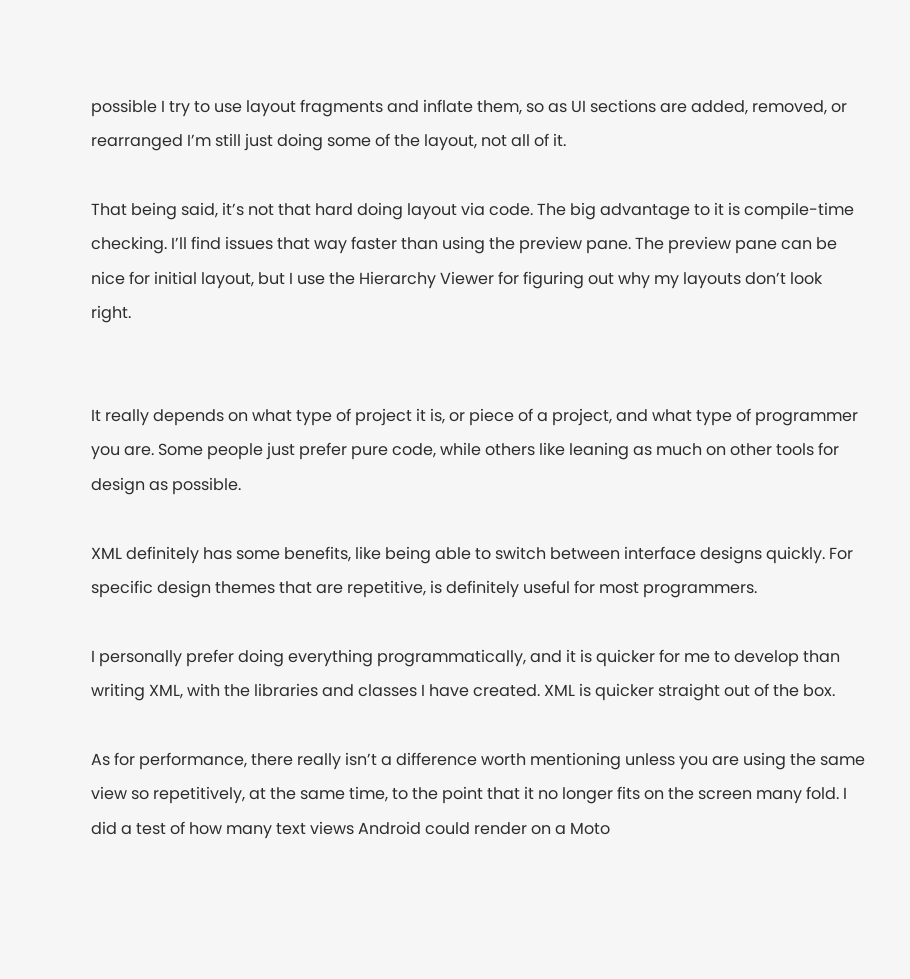possible I try to use layout fragments and inflate them, so as UI sections are added, removed, or rearranged I’m still just doing some of the layout, not all of it.

That being said, it’s not that hard doing layout via code. The big advantage to it is compile-time checking. I’ll find issues that way faster than using the preview pane. The preview pane can be nice for initial layout, but I use the Hierarchy Viewer for figuring out why my layouts don’t look right.


It really depends on what type of project it is, or piece of a project, and what type of programmer you are. Some people just prefer pure code, while others like leaning as much on other tools for design as possible.

XML definitely has some benefits, like being able to switch between interface designs quickly. For specific design themes that are repetitive, is definitely useful for most programmers.

I personally prefer doing everything programmatically, and it is quicker for me to develop than writing XML, with the libraries and classes I have created. XML is quicker straight out of the box.

As for performance, there really isn’t a difference worth mentioning unless you are using the same view so repetitively, at the same time, to the point that it no longer fits on the screen many fold. I did a test of how many text views Android could render on a Moto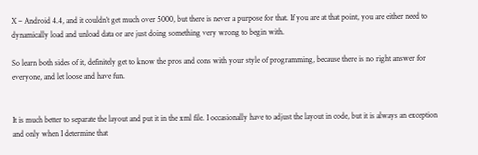X – Android 4.4, and it couldn’t get much over 5000, but there is never a purpose for that. If you are at that point, you are either need to dynamically load and unload data or are just doing something very wrong to begin with.

So learn both sides of it, definitely get to know the pros and cons with your style of programming, because there is no right answer for everyone, and let loose and have fun.


It is much better to separate the layout and put it in the xml file. I occasionally have to adjust the layout in code, but it is always an exception and only when I determine that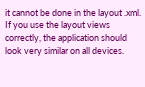it cannot be done in the layout .xml. If you use the layout views correctly, the application should look very similar on all devices.